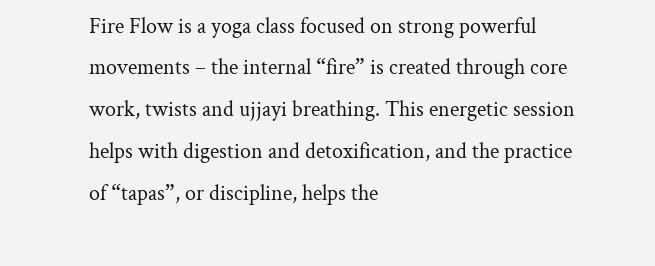Fire Flow is a yoga class focused on strong powerful movements – the internal “fire” is created through core work, twists and ujjayi breathing. This energetic session helps with digestion and detoxification, and the practice of “tapas”, or discipline, helps the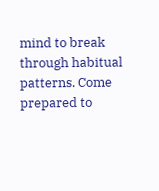mind to break through habitual patterns. Come prepared to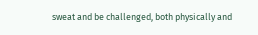sweat and be challenged, both physically and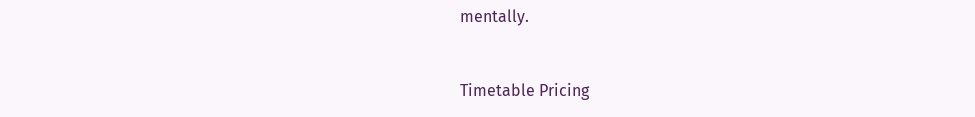mentally.


Timetable Pricing